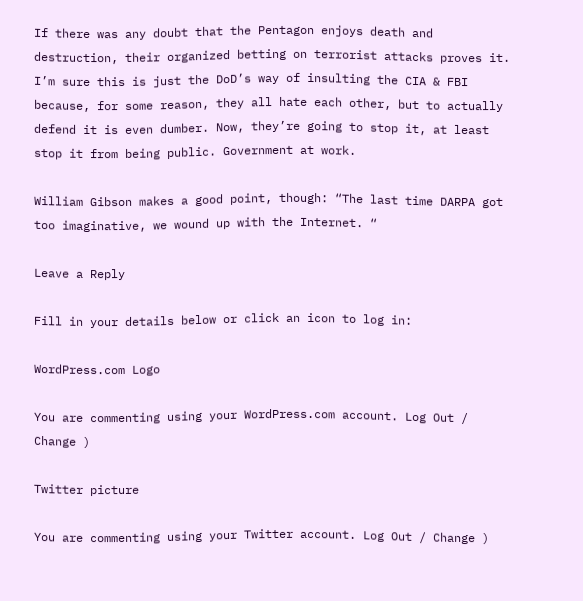If there was any doubt that the Pentagon enjoys death and destruction, their organized betting on terrorist attacks proves it. I’m sure this is just the DoD’s way of insulting the CIA & FBI because, for some reason, they all hate each other, but to actually defend it is even dumber. Now, they’re going to stop it, at least stop it from being public. Government at work.

William Gibson makes a good point, though: “The last time DARPA got too imaginative, we wound up with the Internet. “

Leave a Reply

Fill in your details below or click an icon to log in:

WordPress.com Logo

You are commenting using your WordPress.com account. Log Out / Change )

Twitter picture

You are commenting using your Twitter account. Log Out / Change )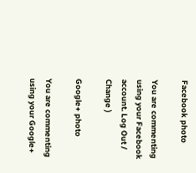Facebook photo

You are commenting using your Facebook account. Log Out / Change )

Google+ photo

You are commenting using your Google+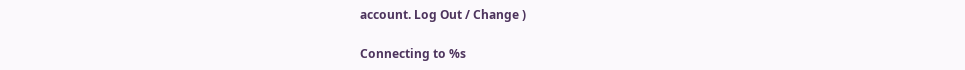account. Log Out / Change )

Connecting to %s